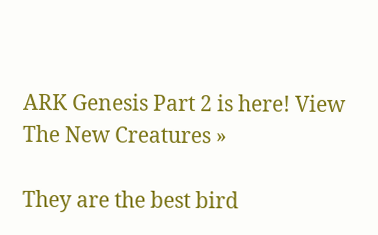ARK Genesis Part 2 is here! View The New Creatures »

They are the best bird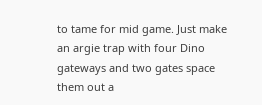to tame for mid game. Just make an argie trap with four Dino gateways and two gates space them out a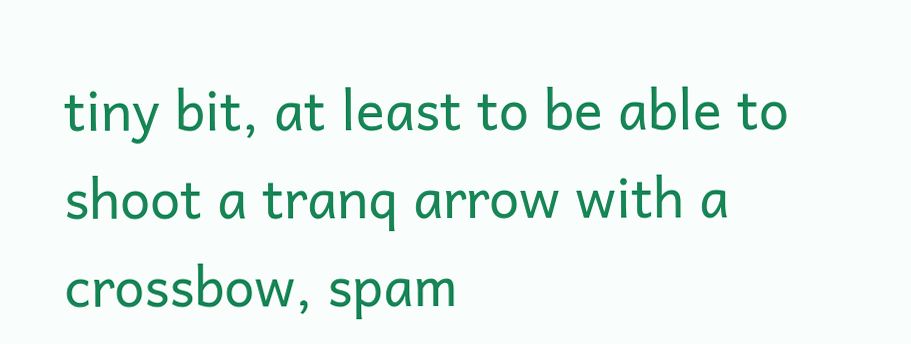tiny bit, at least to be able to shoot a tranq arrow with a crossbow, spam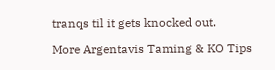tranqs til it gets knocked out.

More Argentavis Taming & KO Tips